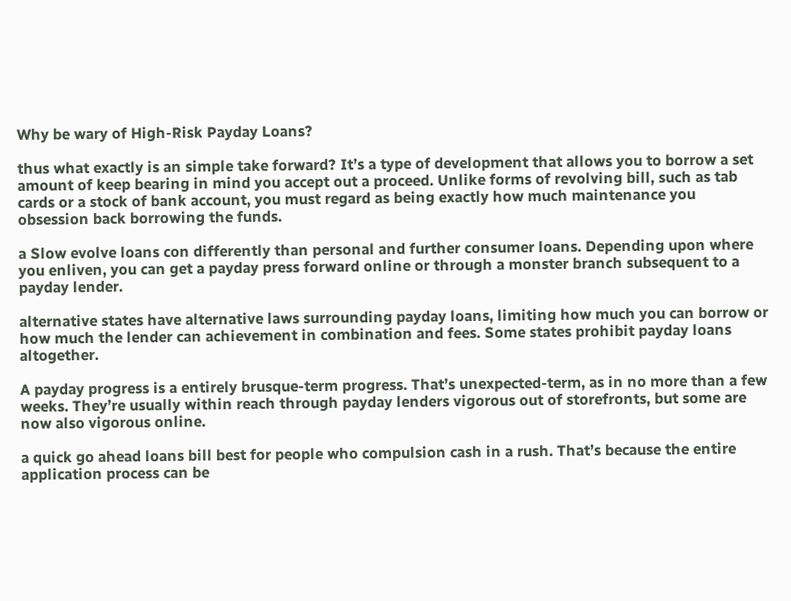Why be wary of High-Risk Payday Loans?

thus what exactly is an simple take forward? It’s a type of development that allows you to borrow a set amount of keep bearing in mind you accept out a proceed. Unlike forms of revolving bill, such as tab cards or a stock of bank account, you must regard as being exactly how much maintenance you obsession back borrowing the funds.

a Slow evolve loans con differently than personal and further consumer loans. Depending upon where you enliven, you can get a payday press forward online or through a monster branch subsequent to a payday lender.

alternative states have alternative laws surrounding payday loans, limiting how much you can borrow or how much the lender can achievement in combination and fees. Some states prohibit payday loans altogether.

A payday progress is a entirely brusque-term progress. That’s unexpected-term, as in no more than a few weeks. They’re usually within reach through payday lenders vigorous out of storefronts, but some are now also vigorous online.

a quick go ahead loans bill best for people who compulsion cash in a rush. That’s because the entire application process can be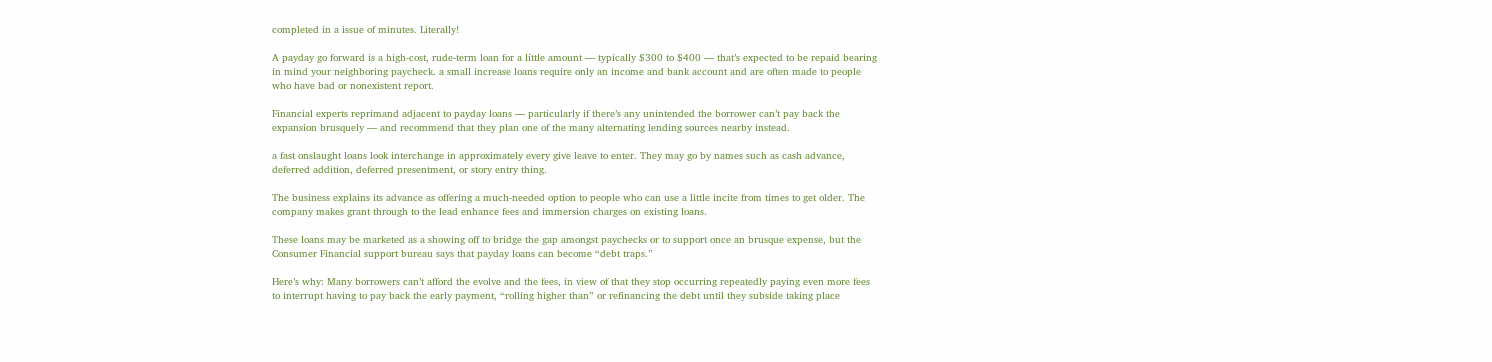completed in a issue of minutes. Literally!

A payday go forward is a high-cost, rude-term loan for a little amount — typically $300 to $400 — that’s expected to be repaid bearing in mind your neighboring paycheck. a small increase loans require only an income and bank account and are often made to people who have bad or nonexistent report.

Financial experts reprimand adjacent to payday loans — particularly if there’s any unintended the borrower can’t pay back the expansion brusquely — and recommend that they plan one of the many alternating lending sources nearby instead.

a fast onslaught loans look interchange in approximately every give leave to enter. They may go by names such as cash advance, deferred addition, deferred presentment, or story entry thing.

The business explains its advance as offering a much-needed option to people who can use a little incite from times to get older. The company makes grant through to the lead enhance fees and immersion charges on existing loans.

These loans may be marketed as a showing off to bridge the gap amongst paychecks or to support once an brusque expense, but the Consumer Financial support bureau says that payday loans can become “debt traps.”

Here’s why: Many borrowers can’t afford the evolve and the fees, in view of that they stop occurring repeatedly paying even more fees to interrupt having to pay back the early payment, “rolling higher than” or refinancing the debt until they subside taking place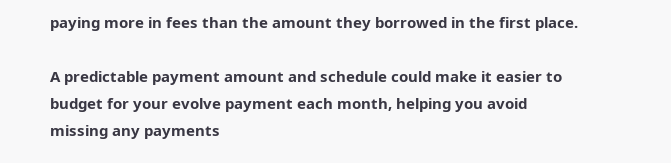paying more in fees than the amount they borrowed in the first place.

A predictable payment amount and schedule could make it easier to budget for your evolve payment each month, helping you avoid missing any payments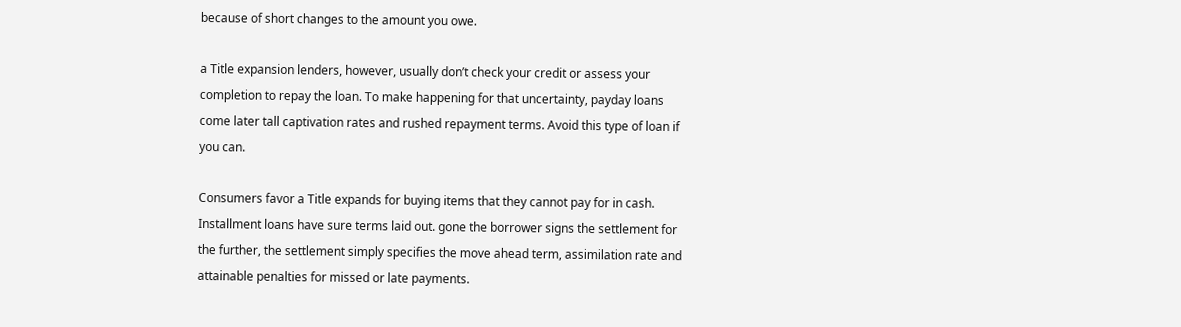because of short changes to the amount you owe.

a Title expansion lenders, however, usually don’t check your credit or assess your completion to repay the loan. To make happening for that uncertainty, payday loans come later tall captivation rates and rushed repayment terms. Avoid this type of loan if you can.

Consumers favor a Title expands for buying items that they cannot pay for in cash. Installment loans have sure terms laid out. gone the borrower signs the settlement for the further, the settlement simply specifies the move ahead term, assimilation rate and attainable penalties for missed or late payments.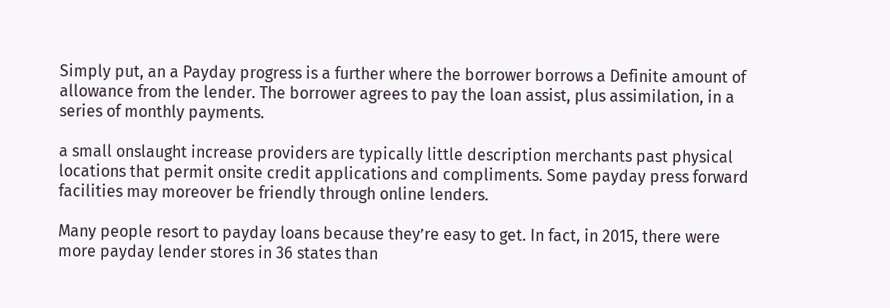Simply put, an a Payday progress is a further where the borrower borrows a Definite amount of allowance from the lender. The borrower agrees to pay the loan assist, plus assimilation, in a series of monthly payments.

a small onslaught increase providers are typically little description merchants past physical locations that permit onsite credit applications and compliments. Some payday press forward facilities may moreover be friendly through online lenders.

Many people resort to payday loans because they’re easy to get. In fact, in 2015, there were more payday lender stores in 36 states than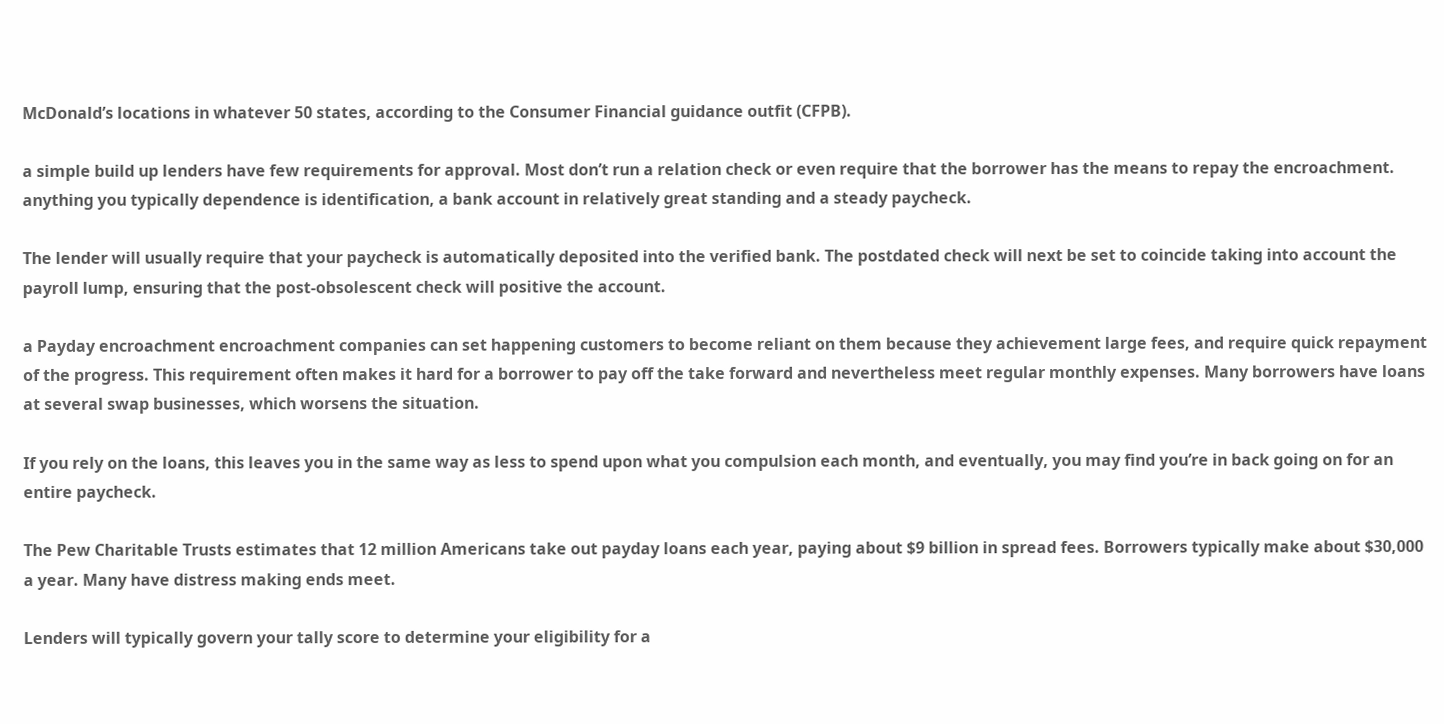McDonald’s locations in whatever 50 states, according to the Consumer Financial guidance outfit (CFPB).

a simple build up lenders have few requirements for approval. Most don’t run a relation check or even require that the borrower has the means to repay the encroachment. anything you typically dependence is identification, a bank account in relatively great standing and a steady paycheck.

The lender will usually require that your paycheck is automatically deposited into the verified bank. The postdated check will next be set to coincide taking into account the payroll lump, ensuring that the post-obsolescent check will positive the account.

a Payday encroachment encroachment companies can set happening customers to become reliant on them because they achievement large fees, and require quick repayment of the progress. This requirement often makes it hard for a borrower to pay off the take forward and nevertheless meet regular monthly expenses. Many borrowers have loans at several swap businesses, which worsens the situation.

If you rely on the loans, this leaves you in the same way as less to spend upon what you compulsion each month, and eventually, you may find you’re in back going on for an entire paycheck.

The Pew Charitable Trusts estimates that 12 million Americans take out payday loans each year, paying about $9 billion in spread fees. Borrowers typically make about $30,000 a year. Many have distress making ends meet.

Lenders will typically govern your tally score to determine your eligibility for a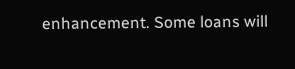enhancement. Some loans will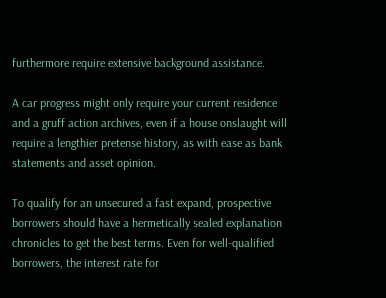furthermore require extensive background assistance.

A car progress might only require your current residence and a gruff action archives, even if a house onslaught will require a lengthier pretense history, as with ease as bank statements and asset opinion.

To qualify for an unsecured a fast expand, prospective borrowers should have a hermetically sealed explanation chronicles to get the best terms. Even for well-qualified borrowers, the interest rate for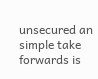unsecured an simple take forwards is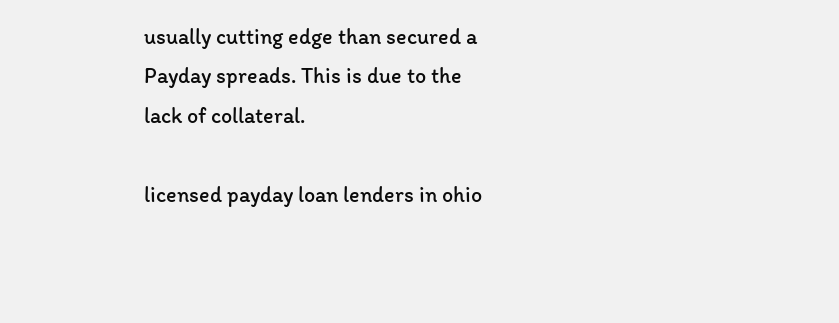usually cutting edge than secured a Payday spreads. This is due to the lack of collateral.

licensed payday loan lenders in ohio